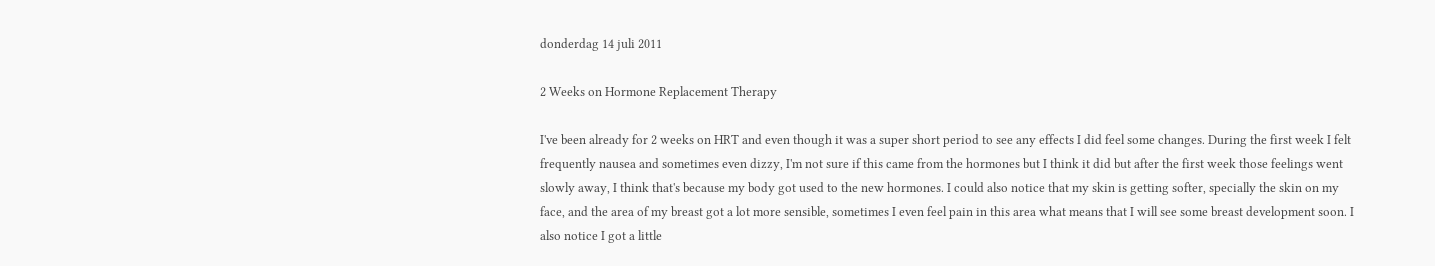donderdag 14 juli 2011

2 Weeks on Hormone Replacement Therapy

I've been already for 2 weeks on HRT and even though it was a super short period to see any effects I did feel some changes. During the first week I felt frequently nausea and sometimes even dizzy, I'm not sure if this came from the hormones but I think it did but after the first week those feelings went slowly away, I think that's because my body got used to the new hormones. I could also notice that my skin is getting softer, specially the skin on my face, and the area of my breast got a lot more sensible, sometimes I even feel pain in this area what means that I will see some breast development soon. I also notice I got a little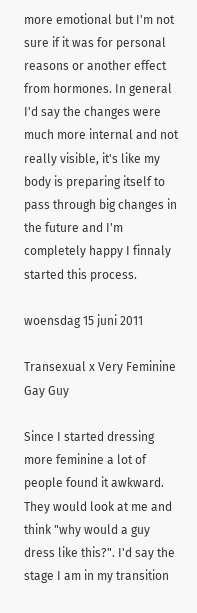more emotional but I'm not sure if it was for personal reasons or another effect from hormones. In general I'd say the changes were much more internal and not really visible, it's like my body is preparing itself to pass through big changes in the future and I'm completely happy I finnaly started this process.

woensdag 15 juni 2011

Transexual x Very Feminine Gay Guy

Since I started dressing more feminine a lot of people found it awkward. They would look at me and think "why would a guy dress like this?". I'd say the stage I am in my transition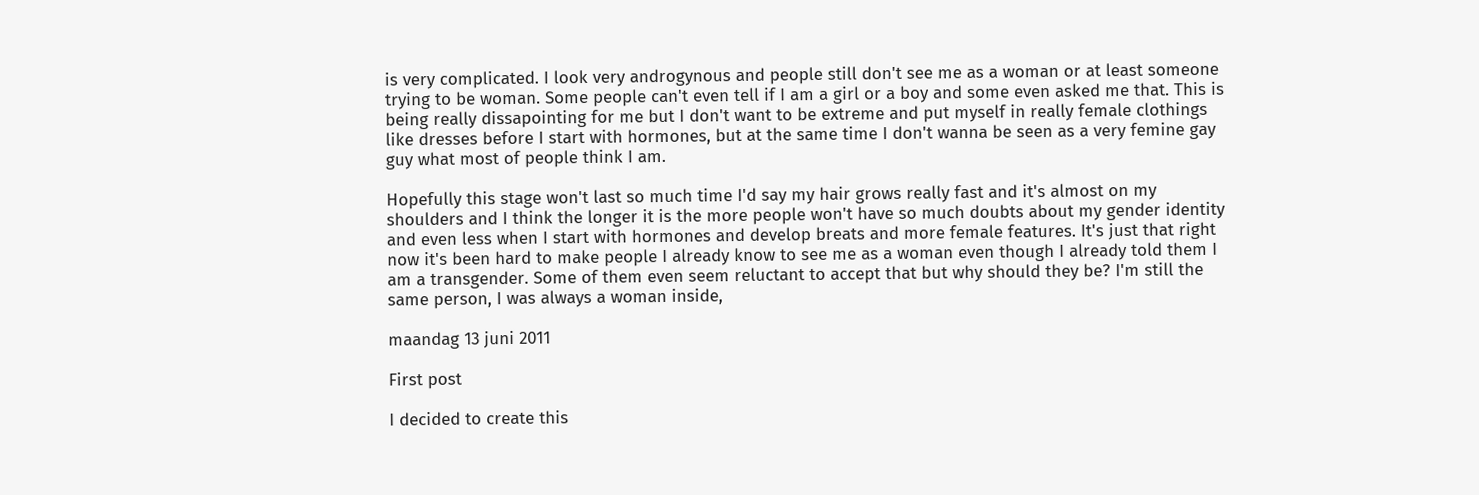is very complicated. I look very androgynous and people still don't see me as a woman or at least someone trying to be woman. Some people can't even tell if I am a girl or a boy and some even asked me that. This is being really dissapointing for me but I don't want to be extreme and put myself in really female clothings like dresses before I start with hormones, but at the same time I don't wanna be seen as a very femine gay guy what most of people think I am.

Hopefully this stage won't last so much time I'd say my hair grows really fast and it's almost on my shoulders and I think the longer it is the more people won't have so much doubts about my gender identity and even less when I start with hormones and develop breats and more female features. It's just that right now it's been hard to make people I already know to see me as a woman even though I already told them I am a transgender. Some of them even seem reluctant to accept that but why should they be? I'm still the same person, I was always a woman inside,

maandag 13 juni 2011

First post

I decided to create this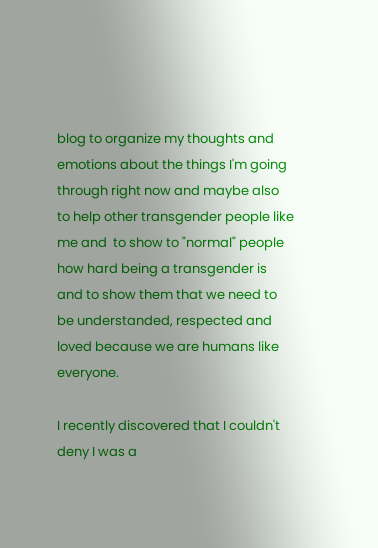blog to organize my thoughts and emotions about the things I'm going through right now and maybe also to help other transgender people like me and  to show to "normal" people how hard being a transgender is and to show them that we need to be understanded, respected and loved because we are humans like everyone.

I recently discovered that I couldn't deny I was a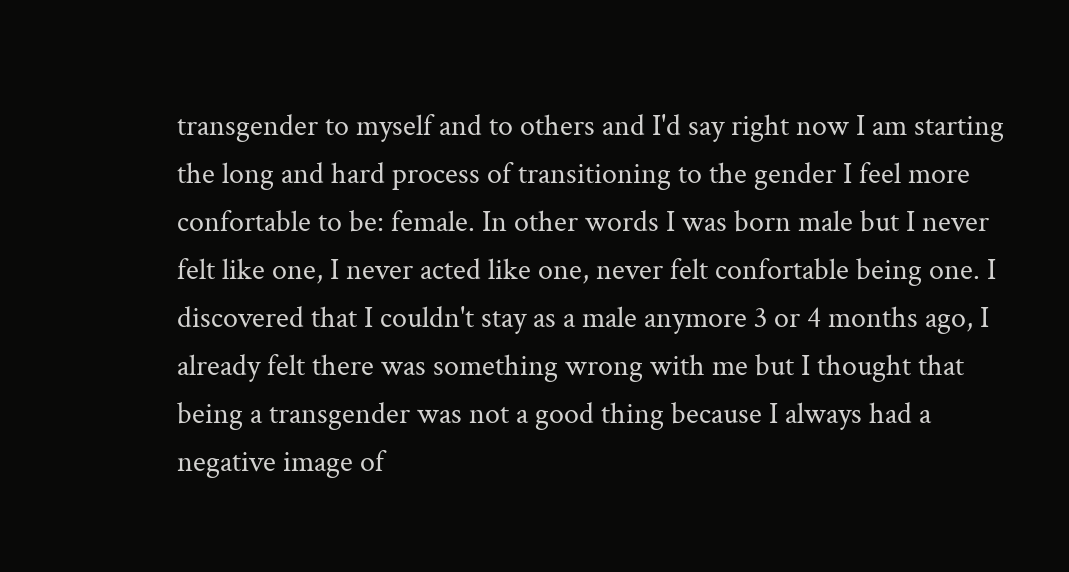transgender to myself and to others and I'd say right now I am starting the long and hard process of transitioning to the gender I feel more confortable to be: female. In other words I was born male but I never felt like one, I never acted like one, never felt confortable being one. I discovered that I couldn't stay as a male anymore 3 or 4 months ago, I already felt there was something wrong with me but I thought that being a transgender was not a good thing because I always had a negative image of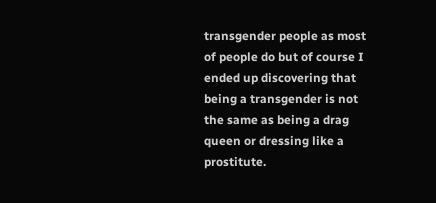transgender people as most of people do but of course I ended up discovering that being a transgender is not the same as being a drag queen or dressing like a prostitute.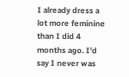I already dress a lot more feminine than I did 4 months ago. I'd say I never was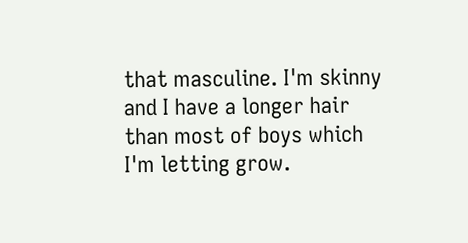that masculine. I'm skinny and I have a longer hair than most of boys which I'm letting grow.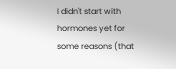I didn't start with hormones yet for some reasons (that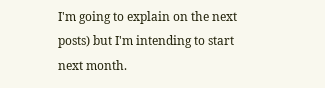I'm going to explain on the next posts) but I'm intending to start next month.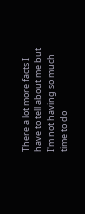There a lot more facts I have to tell about me but I'm not having so much time to do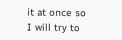it at once so I will try to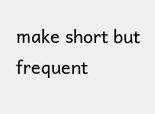make short but frequent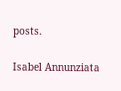posts.

Isabel Annunziata